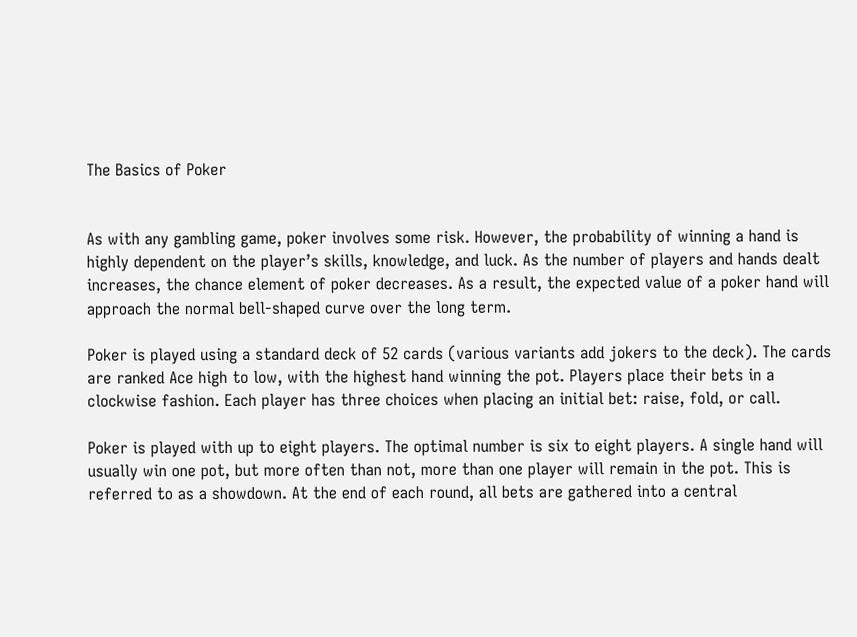The Basics of Poker


As with any gambling game, poker involves some risk. However, the probability of winning a hand is highly dependent on the player’s skills, knowledge, and luck. As the number of players and hands dealt increases, the chance element of poker decreases. As a result, the expected value of a poker hand will approach the normal bell-shaped curve over the long term.

Poker is played using a standard deck of 52 cards (various variants add jokers to the deck). The cards are ranked Ace high to low, with the highest hand winning the pot. Players place their bets in a clockwise fashion. Each player has three choices when placing an initial bet: raise, fold, or call.

Poker is played with up to eight players. The optimal number is six to eight players. A single hand will usually win one pot, but more often than not, more than one player will remain in the pot. This is referred to as a showdown. At the end of each round, all bets are gathered into a central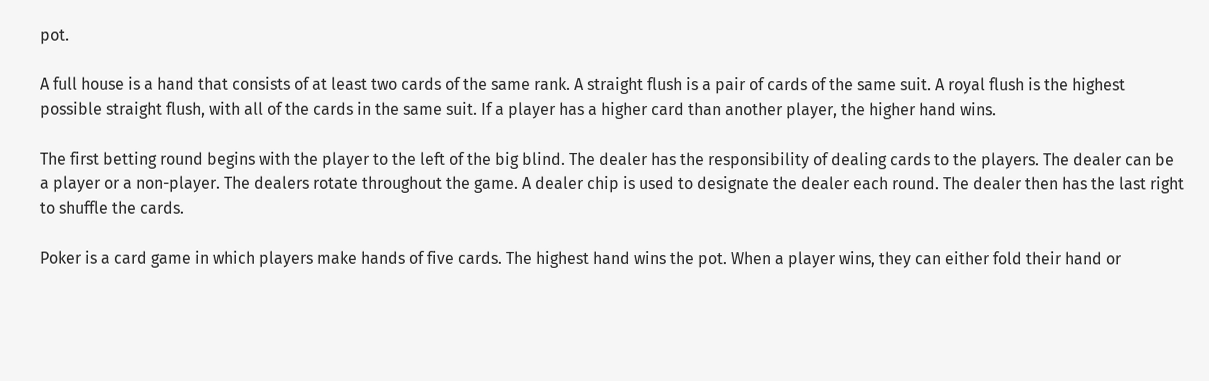pot.

A full house is a hand that consists of at least two cards of the same rank. A straight flush is a pair of cards of the same suit. A royal flush is the highest possible straight flush, with all of the cards in the same suit. If a player has a higher card than another player, the higher hand wins.

The first betting round begins with the player to the left of the big blind. The dealer has the responsibility of dealing cards to the players. The dealer can be a player or a non-player. The dealers rotate throughout the game. A dealer chip is used to designate the dealer each round. The dealer then has the last right to shuffle the cards.

Poker is a card game in which players make hands of five cards. The highest hand wins the pot. When a player wins, they can either fold their hand or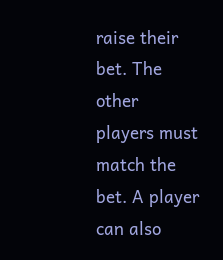raise their bet. The other players must match the bet. A player can also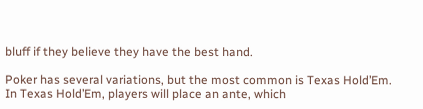bluff if they believe they have the best hand.

Poker has several variations, but the most common is Texas Hold’Em. In Texas Hold’Em, players will place an ante, which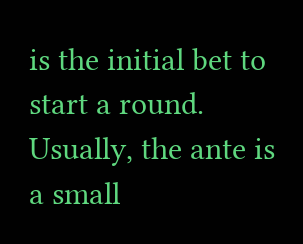is the initial bet to start a round. Usually, the ante is a small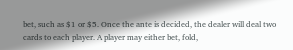bet, such as $1 or $5. Once the ante is decided, the dealer will deal two cards to each player. A player may either bet, fold,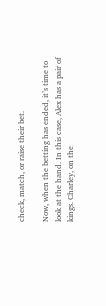check, match, or raise their bet.

Now, when the betting has ended, it’s time to look at the hand. In this case, Alex has a pair of kings. Charley, on the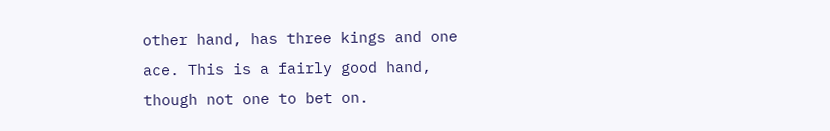other hand, has three kings and one ace. This is a fairly good hand, though not one to bet on.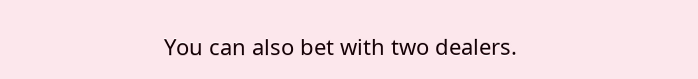You can also bet with two dealers.